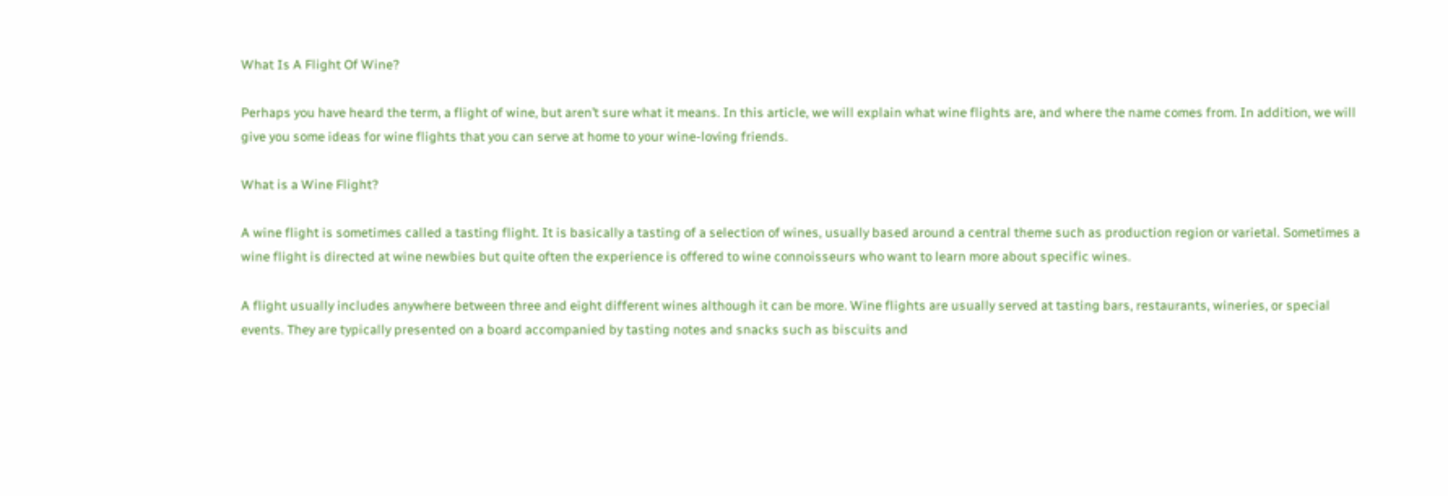What Is A Flight Of Wine?

Perhaps you have heard the term, a flight of wine, but aren’t sure what it means. In this article, we will explain what wine flights are, and where the name comes from. In addition, we will give you some ideas for wine flights that you can serve at home to your wine-loving friends.

What is a Wine Flight?

A wine flight is sometimes called a tasting flight. It is basically a tasting of a selection of wines, usually based around a central theme such as production region or varietal. Sometimes a wine flight is directed at wine newbies but quite often the experience is offered to wine connoisseurs who want to learn more about specific wines.

A flight usually includes anywhere between three and eight different wines although it can be more. Wine flights are usually served at tasting bars, restaurants, wineries, or special events. They are typically presented on a board accompanied by tasting notes and snacks such as biscuits and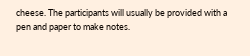cheese. The participants will usually be provided with a pen and paper to make notes.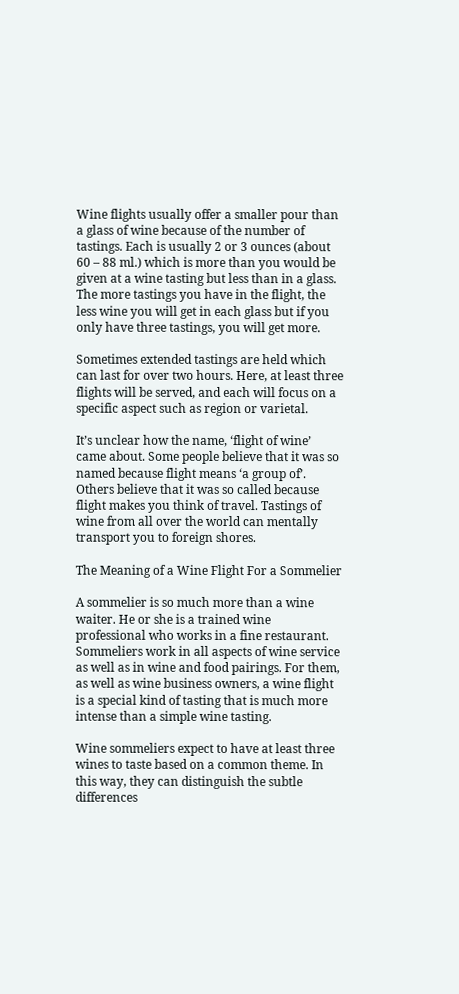Wine flights usually offer a smaller pour than a glass of wine because of the number of tastings. Each is usually 2 or 3 ounces (about 60 – 88 ml.) which is more than you would be given at a wine tasting but less than in a glass. The more tastings you have in the flight, the less wine you will get in each glass but if you only have three tastings, you will get more.

Sometimes extended tastings are held which can last for over two hours. Here, at least three flights will be served, and each will focus on a specific aspect such as region or varietal.

It’s unclear how the name, ‘flight of wine’ came about. Some people believe that it was so named because flight means ‘a group of’. Others believe that it was so called because flight makes you think of travel. Tastings of wine from all over the world can mentally transport you to foreign shores.

The Meaning of a Wine Flight For a Sommelier

A sommelier is so much more than a wine waiter. He or she is a trained wine professional who works in a fine restaurant. Sommeliers work in all aspects of wine service as well as in wine and food pairings. For them, as well as wine business owners, a wine flight is a special kind of tasting that is much more intense than a simple wine tasting.

Wine sommeliers expect to have at least three wines to taste based on a common theme. In this way, they can distinguish the subtle differences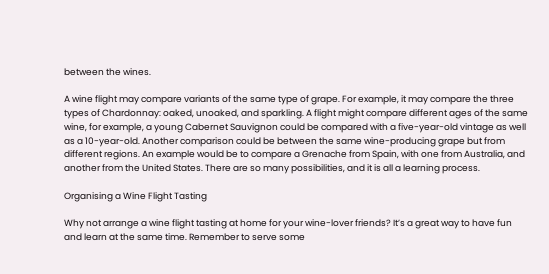between the wines.

A wine flight may compare variants of the same type of grape. For example, it may compare the three types of Chardonnay: oaked, unoaked, and sparkling. A flight might compare different ages of the same wine, for example, a young Cabernet Sauvignon could be compared with a five-year-old vintage as well as a 10-year-old. Another comparison could be between the same wine-producing grape but from different regions. An example would be to compare a Grenache from Spain, with one from Australia, and another from the United States. There are so many possibilities, and it is all a learning process.

Organising a Wine Flight Tasting

Why not arrange a wine flight tasting at home for your wine-lover friends? It’s a great way to have fun and learn at the same time. Remember to serve some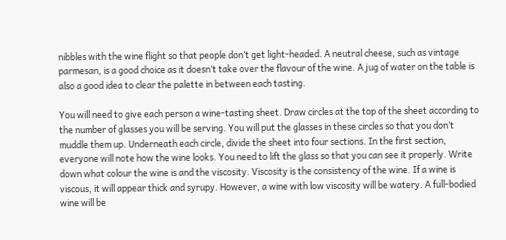nibbles with the wine flight so that people don’t get light-headed. A neutral cheese, such as vintage parmesan, is a good choice as it doesn’t take over the flavour of the wine. A jug of water on the table is also a good idea to clear the palette in between each tasting.

You will need to give each person a wine-tasting sheet. Draw circles at the top of the sheet according to the number of glasses you will be serving. You will put the glasses in these circles so that you don’t muddle them up. Underneath each circle, divide the sheet into four sections. In the first section, everyone will note how the wine looks. You need to lift the glass so that you can see it properly. Write down what colour the wine is and the viscosity. Viscosity is the consistency of the wine. If a wine is viscous, it will appear thick and syrupy. However, a wine with low viscosity will be watery. A full-bodied wine will be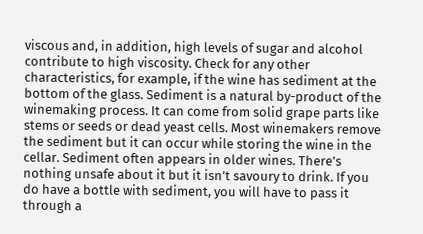viscous and, in addition, high levels of sugar and alcohol contribute to high viscosity. Check for any other characteristics, for example, if the wine has sediment at the bottom of the glass. Sediment is a natural by-product of the winemaking process. It can come from solid grape parts like stems or seeds or dead yeast cells. Most winemakers remove the sediment but it can occur while storing the wine in the cellar. Sediment often appears in older wines. There’s nothing unsafe about it but it isn’t savoury to drink. If you do have a bottle with sediment, you will have to pass it through a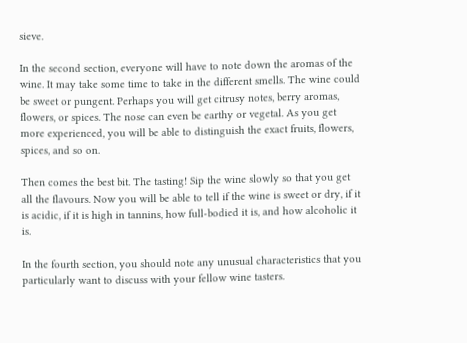sieve.

In the second section, everyone will have to note down the aromas of the wine. It may take some time to take in the different smells. The wine could be sweet or pungent. Perhaps you will get citrusy notes, berry aromas, flowers, or spices. The nose can even be earthy or vegetal. As you get more experienced, you will be able to distinguish the exact fruits, flowers, spices, and so on.

Then comes the best bit. The tasting! Sip the wine slowly so that you get all the flavours. Now you will be able to tell if the wine is sweet or dry, if it is acidic, if it is high in tannins, how full-bodied it is, and how alcoholic it is.

In the fourth section, you should note any unusual characteristics that you particularly want to discuss with your fellow wine tasters.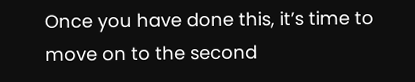Once you have done this, it’s time to move on to the second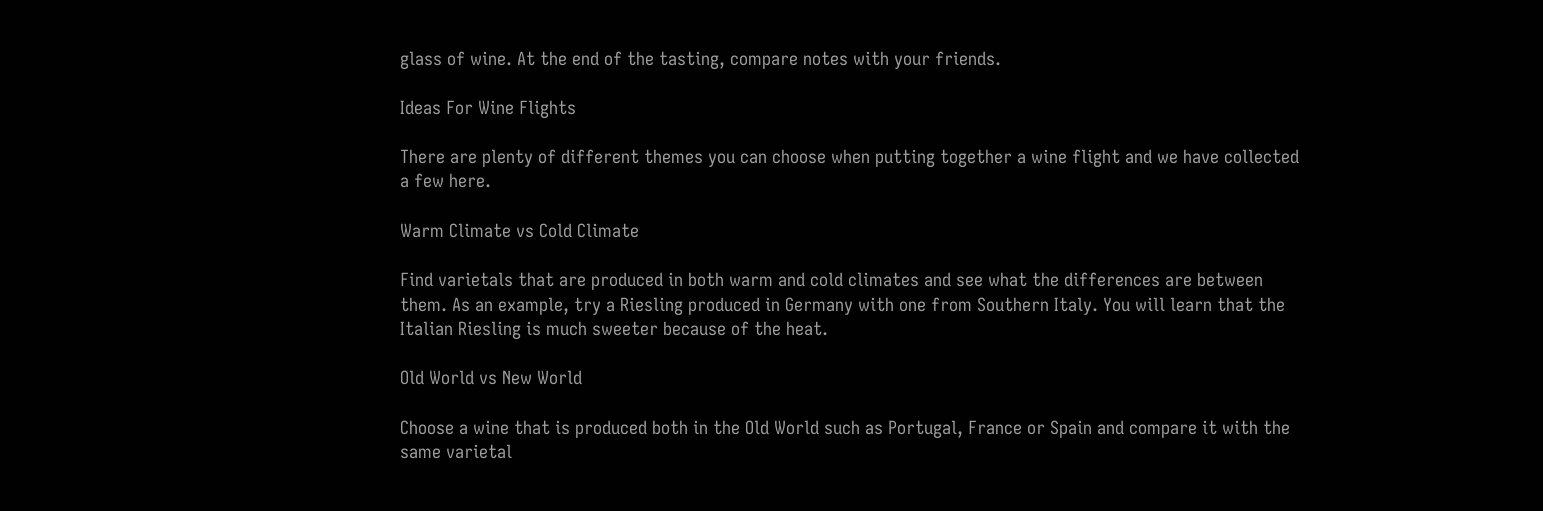glass of wine. At the end of the tasting, compare notes with your friends.

Ideas For Wine Flights

There are plenty of different themes you can choose when putting together a wine flight and we have collected a few here.

Warm Climate vs Cold Climate

Find varietals that are produced in both warm and cold climates and see what the differences are between them. As an example, try a Riesling produced in Germany with one from Southern Italy. You will learn that the Italian Riesling is much sweeter because of the heat.

Old World vs New World

Choose a wine that is produced both in the Old World such as Portugal, France or Spain and compare it with the same varietal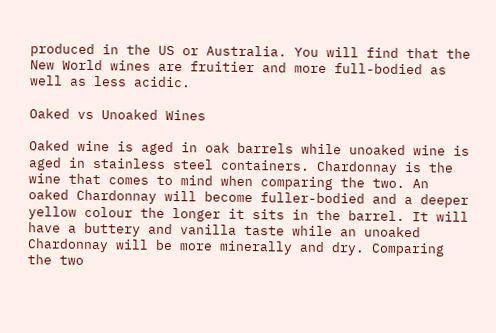produced in the US or Australia. You will find that the New World wines are fruitier and more full-bodied as well as less acidic.

Oaked vs Unoaked Wines

Oaked wine is aged in oak barrels while unoaked wine is aged in stainless steel containers. Chardonnay is the wine that comes to mind when comparing the two. An oaked Chardonnay will become fuller-bodied and a deeper yellow colour the longer it sits in the barrel. It will have a buttery and vanilla taste while an unoaked Chardonnay will be more minerally and dry. Comparing the two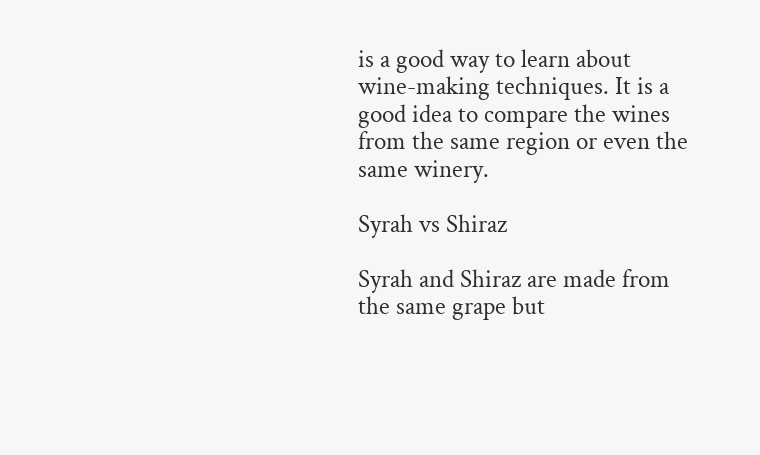is a good way to learn about wine-making techniques. It is a good idea to compare the wines from the same region or even the same winery.

Syrah vs Shiraz

Syrah and Shiraz are made from the same grape but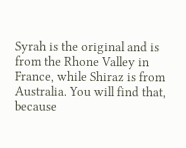Syrah is the original and is from the Rhone Valley in France, while Shiraz is from Australia. You will find that, because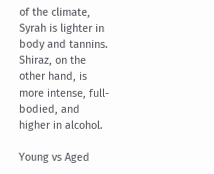of the climate, Syrah is lighter in body and tannins. Shiraz, on the other hand, is more intense, full-bodied, and higher in alcohol.

Young vs Aged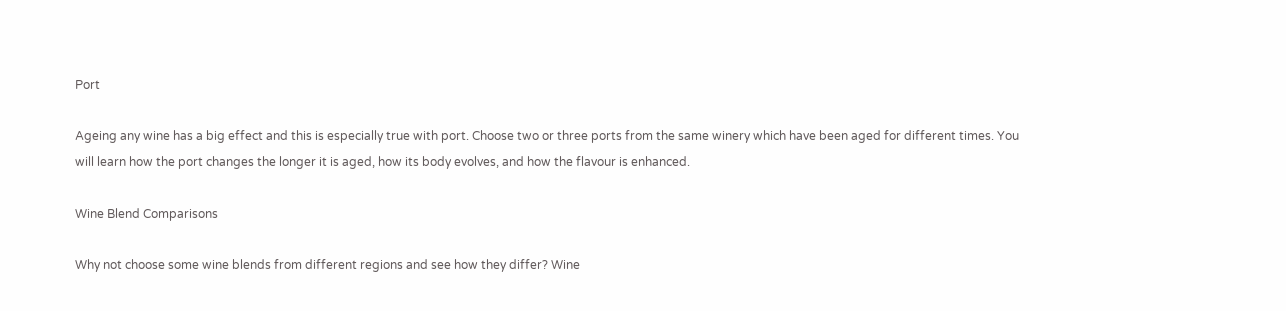Port

Ageing any wine has a big effect and this is especially true with port. Choose two or three ports from the same winery which have been aged for different times. You will learn how the port changes the longer it is aged, how its body evolves, and how the flavour is enhanced.

Wine Blend Comparisons

Why not choose some wine blends from different regions and see how they differ? Wine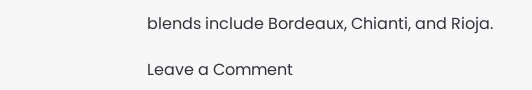blends include Bordeaux, Chianti, and Rioja.

Leave a Comment